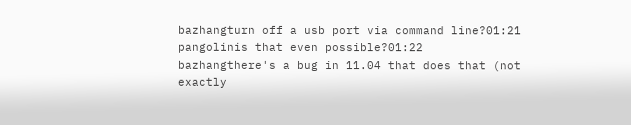bazhangturn off a usb port via command line?01:21
pangolinis that even possible?01:22
bazhangthere's a bug in 11.04 that does that (not exactly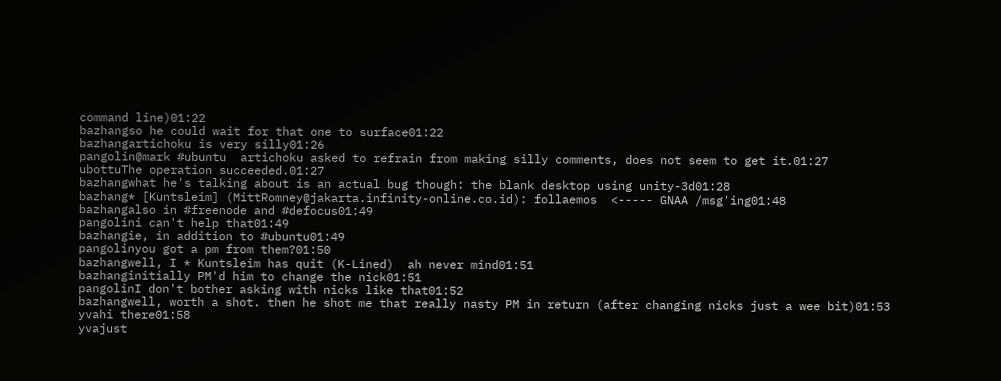command line)01:22
bazhangso he could wait for that one to surface01:22
bazhangartichoku is very silly01:26
pangolin@mark #ubuntu  artichoku asked to refrain from making silly comments, does not seem to get it.01:27
ubottuThe operation succeeded.01:27
bazhangwhat he's talking about is an actual bug though: the blank desktop using unity-3d01:28
bazhang* [Kuntsleim] (MittRomney@jakarta.infinity-online.co.id): follaemos  <----- GNAA /msg'ing01:48
bazhangalso in #freenode and #defocus01:49
pangolini can't help that01:49
bazhangie, in addition to #ubuntu01:49
pangolinyou got a pm from them?01:50
bazhangwell, I * Kuntsleim has quit (K-Lined)  ah never mind01:51
bazhanginitially PM'd him to change the nick01:51
pangolinI don't bother asking with nicks like that01:52
bazhangwell, worth a shot. then he shot me that really nasty PM in return (after changing nicks just a wee bit)01:53
yvahi there01:58
yvajust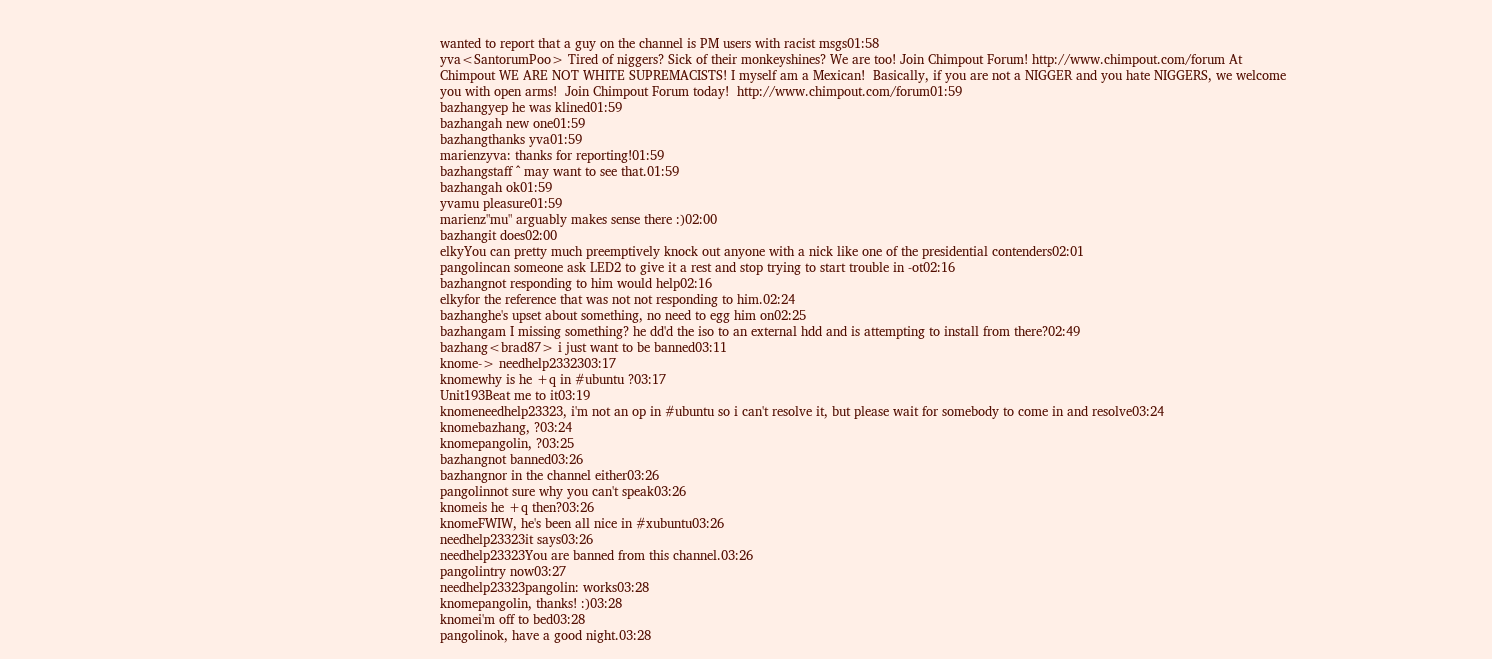wanted to report that a guy on the channel is PM users with racist msgs01:58
yva<SantorumPoo> Tired of niggers? Sick of their monkeyshines? We are too! Join Chimpout Forum! http://www.chimpout.com/forum At Chimpout WE ARE NOT WHITE SUPREMACISTS! I myself am a Mexican!  Basically, if you are not a NIGGER and you hate NIGGERS, we welcome you with open arms!  Join Chimpout Forum today!  http://www.chimpout.com/forum01:59
bazhangyep he was klined01:59
bazhangah new one01:59
bazhangthanks yva01:59
marienzyva: thanks for reporting!01:59
bazhangstaff ^ may want to see that.01:59
bazhangah ok01:59
yvamu pleasure01:59
marienz"mu" arguably makes sense there :)02:00
bazhangit does02:00
elkyYou can pretty much preemptively knock out anyone with a nick like one of the presidential contenders02:01
pangolincan someone ask LED2 to give it a rest and stop trying to start trouble in -ot02:16
bazhangnot responding to him would help02:16
elkyfor the reference that was not not responding to him.02:24
bazhanghe's upset about something, no need to egg him on02:25
bazhangam I missing something? he dd'd the iso to an external hdd and is attempting to install from there?02:49
bazhang<brad87> i just want to be banned03:11
knome-> needhelp2332303:17
knomewhy is he +q in #ubuntu ?03:17
Unit193Beat me to it03:19
knomeneedhelp23323, i'm not an op in #ubuntu so i can't resolve it, but please wait for somebody to come in and resolve03:24
knomebazhang, ?03:24
knomepangolin, ?03:25
bazhangnot banned03:26
bazhangnor in the channel either03:26
pangolinnot sure why you can't speak03:26
knomeis he +q then?03:26
knomeFWIW, he's been all nice in #xubuntu03:26
needhelp23323it says03:26
needhelp23323You are banned from this channel.03:26
pangolintry now03:27
needhelp23323pangolin: works03:28
knomepangolin, thanks! :)03:28
knomei'm off to bed03:28
pangolinok, have a good night.03:28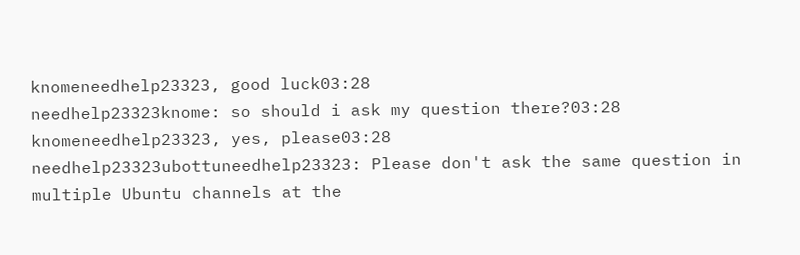knomeneedhelp23323, good luck03:28
needhelp23323knome: so should i ask my question there?03:28
knomeneedhelp23323, yes, please03:28
needhelp23323ubottuneedhelp23323: Please don't ask the same question in multiple Ubuntu channels at the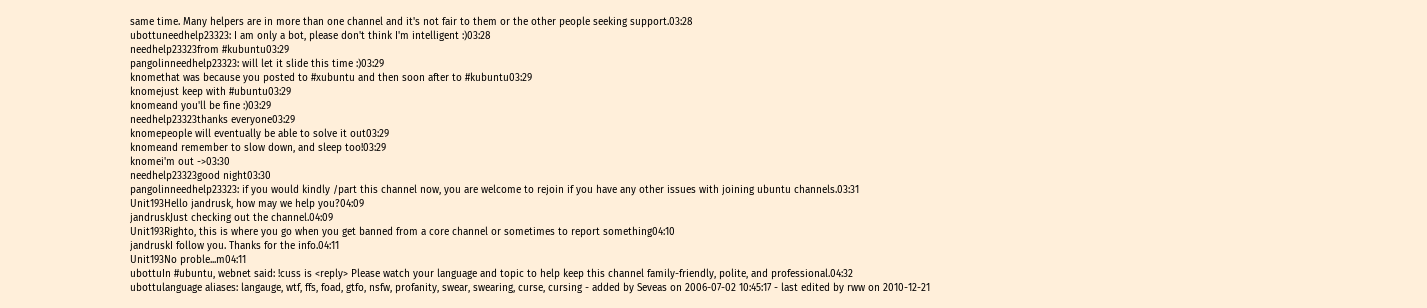same time. Many helpers are in more than one channel and it's not fair to them or the other people seeking support.03:28
ubottuneedhelp23323: I am only a bot, please don't think I'm intelligent :)03:28
needhelp23323from #kubuntu03:29
pangolinneedhelp23323: will let it slide this time :)03:29
knomethat was because you posted to #xubuntu and then soon after to #kubuntu03:29
knomejust keep with #ubuntu03:29
knomeand you'll be fine :)03:29
needhelp23323thanks everyone03:29
knomepeople will eventually be able to solve it out03:29
knomeand remember to slow down, and sleep too!03:29
knomei'm out ->03:30
needhelp23323good night03:30
pangolinneedhelp23323: if you would kindly /part this channel now, you are welcome to rejoin if you have any other issues with joining ubuntu channels.03:31
Unit193Hello jandrusk, how may we help you?04:09
jandruskJust checking out the channel.04:09
Unit193Righto, this is where you go when you get banned from a core channel or sometimes to report something04:10
jandruskI follow you. Thanks for the info.04:11
Unit193No proble...m04:11
ubottuIn #ubuntu, webnet said: !cuss is <reply> Please watch your language and topic to help keep this channel family-friendly, polite, and professional.04:32
ubottulanguage aliases: langauge, wtf, ffs, foad, gtfo, nsfw, profanity, swear, swearing, curse, cursing - added by Seveas on 2006-07-02 10:45:17 - last edited by rww on 2010-12-21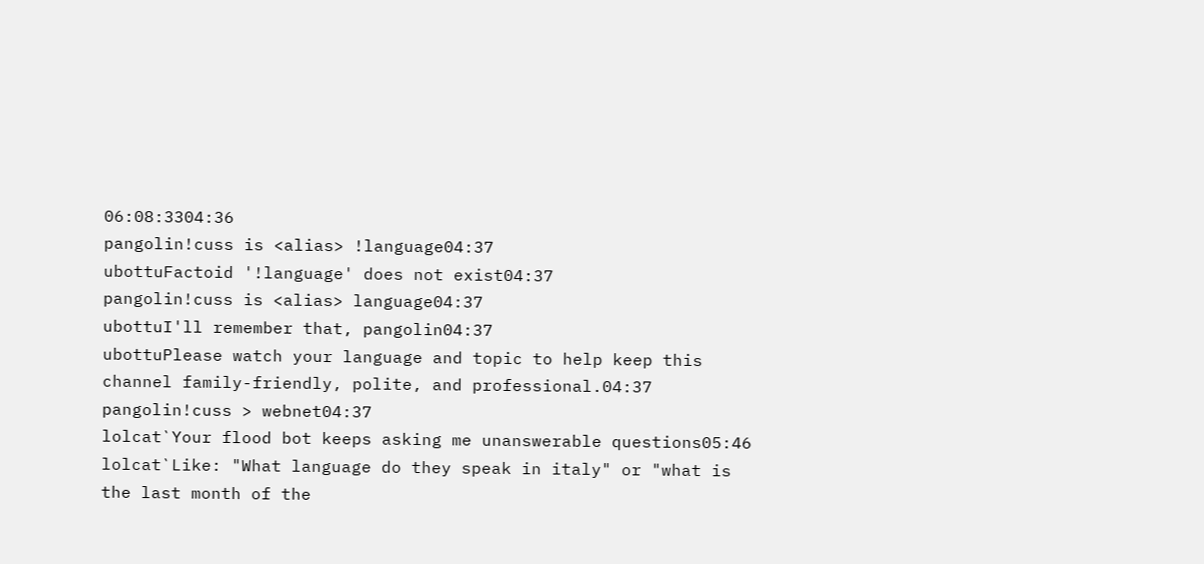06:08:3304:36
pangolin!cuss is <alias> !language04:37
ubottuFactoid '!language' does not exist04:37
pangolin!cuss is <alias> language04:37
ubottuI'll remember that, pangolin04:37
ubottuPlease watch your language and topic to help keep this channel family-friendly, polite, and professional.04:37
pangolin!cuss > webnet04:37
lolcat`Your flood bot keeps asking me unanswerable questions05:46
lolcat`Like: "What language do they speak in italy" or "what is the last month of the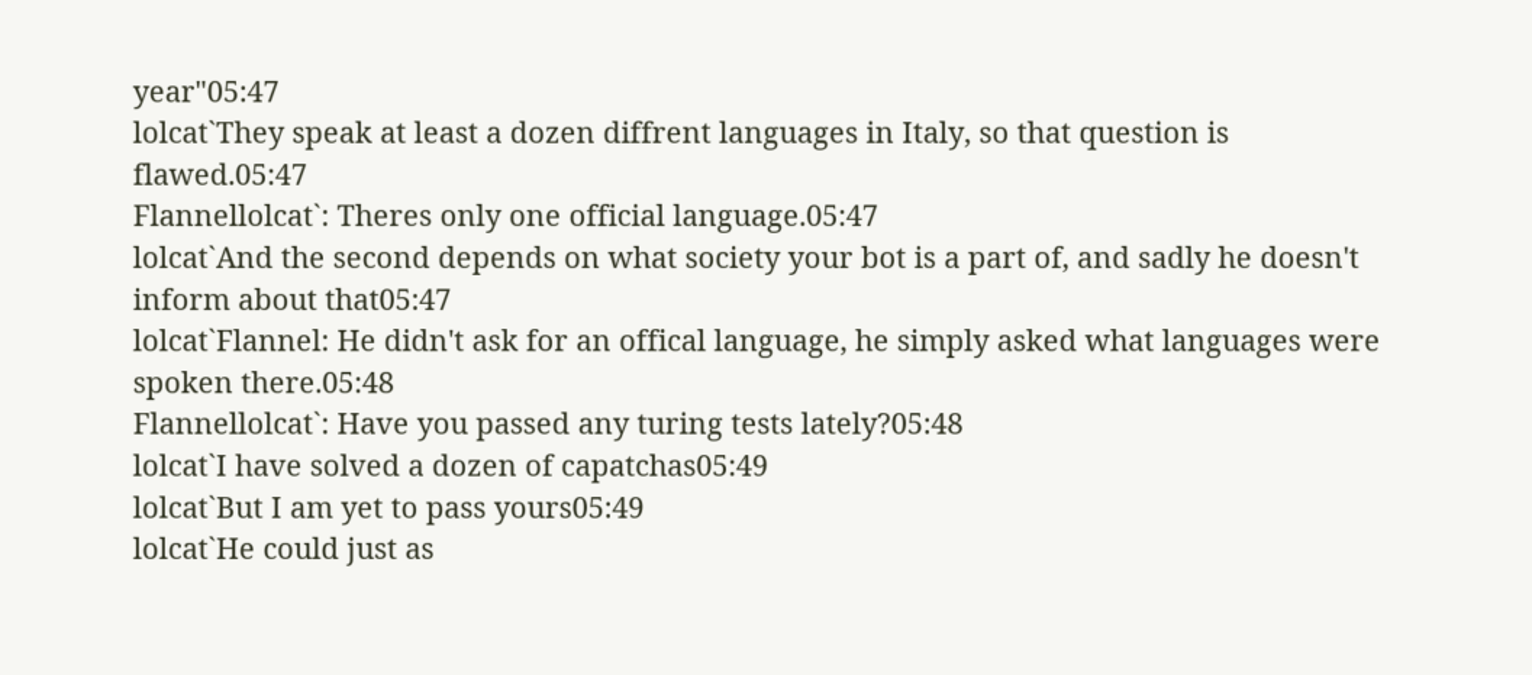year"05:47
lolcat`They speak at least a dozen diffrent languages in Italy, so that question is flawed.05:47
Flannellolcat`: Theres only one official language.05:47
lolcat`And the second depends on what society your bot is a part of, and sadly he doesn't inform about that05:47
lolcat`Flannel: He didn't ask for an offical language, he simply asked what languages were spoken there.05:48
Flannellolcat`: Have you passed any turing tests lately?05:48
lolcat`I have solved a dozen of capatchas05:49
lolcat`But I am yet to pass yours05:49
lolcat`He could just as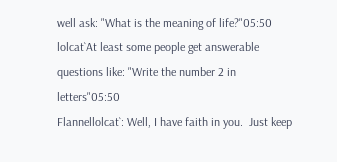well ask: "What is the meaning of life?"05:50
lolcat`At least some people get answerable questions like: "Write the number 2 in letters"05:50
Flannellolcat`: Well, I have faith in you.  Just keep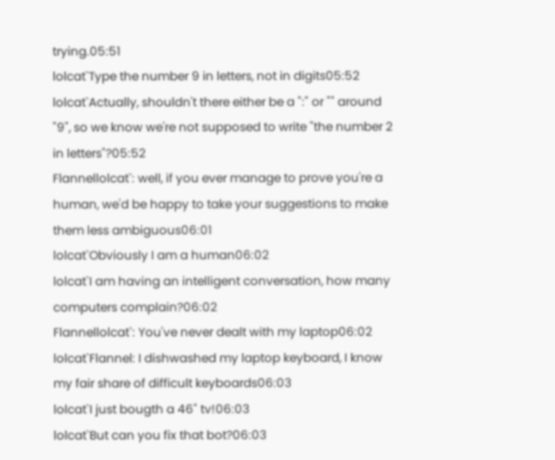trying.05:51
lolcat`Type the number 9 in letters, not in digits05:52
lolcat`Actually, shouldn't there either be a ":" or "" around "9", so we know we're not supposed to write "the number 2 in letters"?05:52
Flannellolcat`: well, if you ever manage to prove you're a human, we'd be happy to take your suggestions to make them less ambiguous06:01
lolcat`Obviously I am a human06:02
lolcat`I am having an intelligent conversation, how many computers complain?06:02
Flannellolcat`: You've never dealt with my laptop06:02
lolcat`Flannel: I dishwashed my laptop keyboard, I know my fair share of difficult keyboards06:03
lolcat`I just bougth a 46" tv!06:03
lolcat`But can you fix that bot?06:03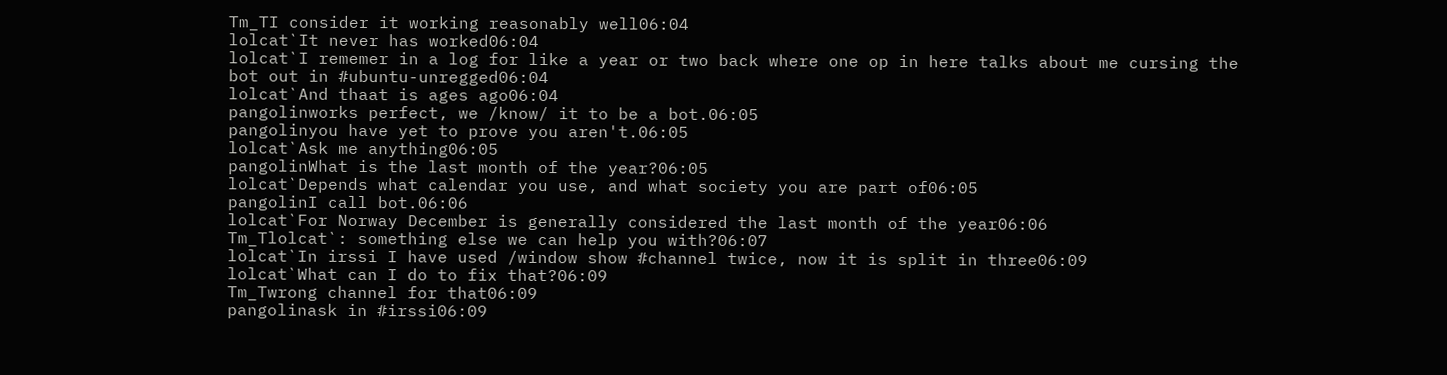Tm_TI consider it working reasonably well06:04
lolcat`It never has worked06:04
lolcat`I rememer in a log for like a year or two back where one op in here talks about me cursing the bot out in #ubuntu-unregged06:04
lolcat`And thaat is ages ago06:04
pangolinworks perfect, we /know/ it to be a bot.06:05
pangolinyou have yet to prove you aren't.06:05
lolcat`Ask me anything06:05
pangolinWhat is the last month of the year?06:05
lolcat`Depends what calendar you use, and what society you are part of06:05
pangolinI call bot.06:06
lolcat`For Norway December is generally considered the last month of the year06:06
Tm_Tlolcat`: something else we can help you with?06:07
lolcat`In irssi I have used /window show #channel twice, now it is split in three06:09
lolcat`What can I do to fix that?06:09
Tm_Twrong channel for that06:09
pangolinask in #irssi06:09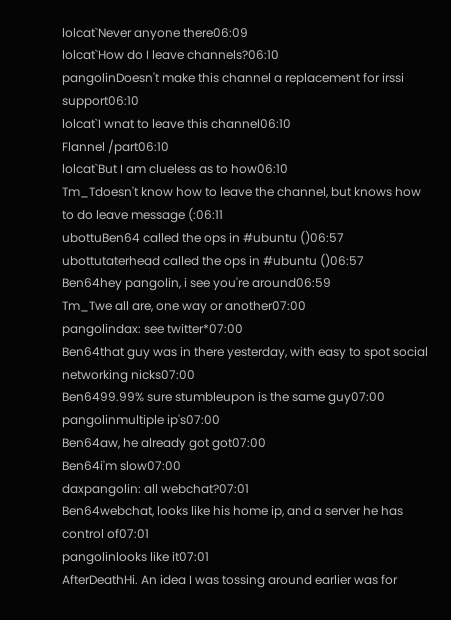lolcat`Never anyone there06:09
lolcat`How do I leave channels?06:10
pangolinDoesn't make this channel a replacement for irssi support06:10
lolcat`I wnat to leave this channel06:10
Flannel /part06:10
lolcat`But I am clueless as to how06:10
Tm_Tdoesn't know how to leave the channel, but knows how to do leave message (:06:11
ubottuBen64 called the ops in #ubuntu ()06:57
ubottutaterhead called the ops in #ubuntu ()06:57
Ben64hey pangolin, i see you're around06:59
Tm_Twe all are, one way or another07:00
pangolindax: see twitter*07:00
Ben64that guy was in there yesterday, with easy to spot social networking nicks07:00
Ben6499.99% sure stumbleupon is the same guy07:00
pangolinmultiple ip's07:00
Ben64aw, he already got got07:00
Ben64i'm slow07:00
daxpangolin: all webchat?07:01
Ben64webchat, looks like his home ip, and a server he has control of07:01
pangolinlooks like it07:01
AfterDeathHi. An idea I was tossing around earlier was for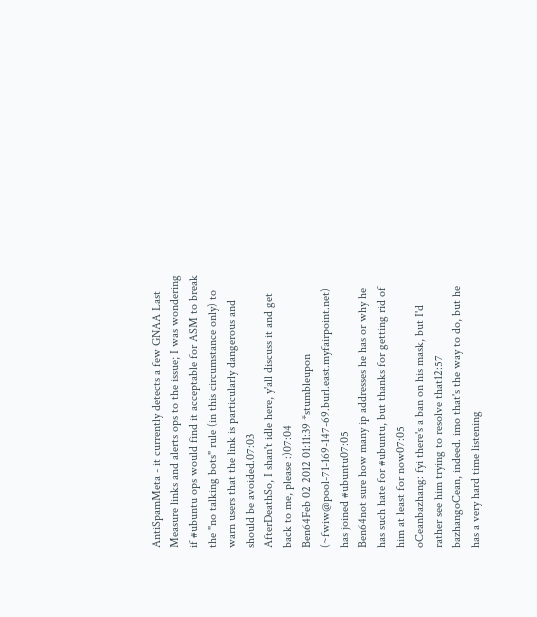AntiSpamMeta - it currently detects a few GNAA Last Measure links and alerts ops to the issue; I was wondering if #ubuntu ops would find it acceptable for ASM to break the "no talking bots" rule (in this circumstance only) to warn users that the link is particularly dangerous and should be avoided.07:03
AfterDeathSo, I shan't idle here, y'all discuss it and get back to me, please :)07:04
Ben64Feb 02 2012 01:11:39 *stumbleupon (~fwiw@pool-71-169-147-69.burl.east.myfairpoint.net) has joined #ubuntu07:05
Ben64not sure how many ip addresses he has or why he has such hate for #ubuntu, but thanks for getting rid of him at least for now07:05
oCeanbazhang: fyi there's a ban on his mask, but I'd rather see him trying to resolve that12:57
bazhangoCean, indeed. imo that's the way to do, but he has a very hard time listening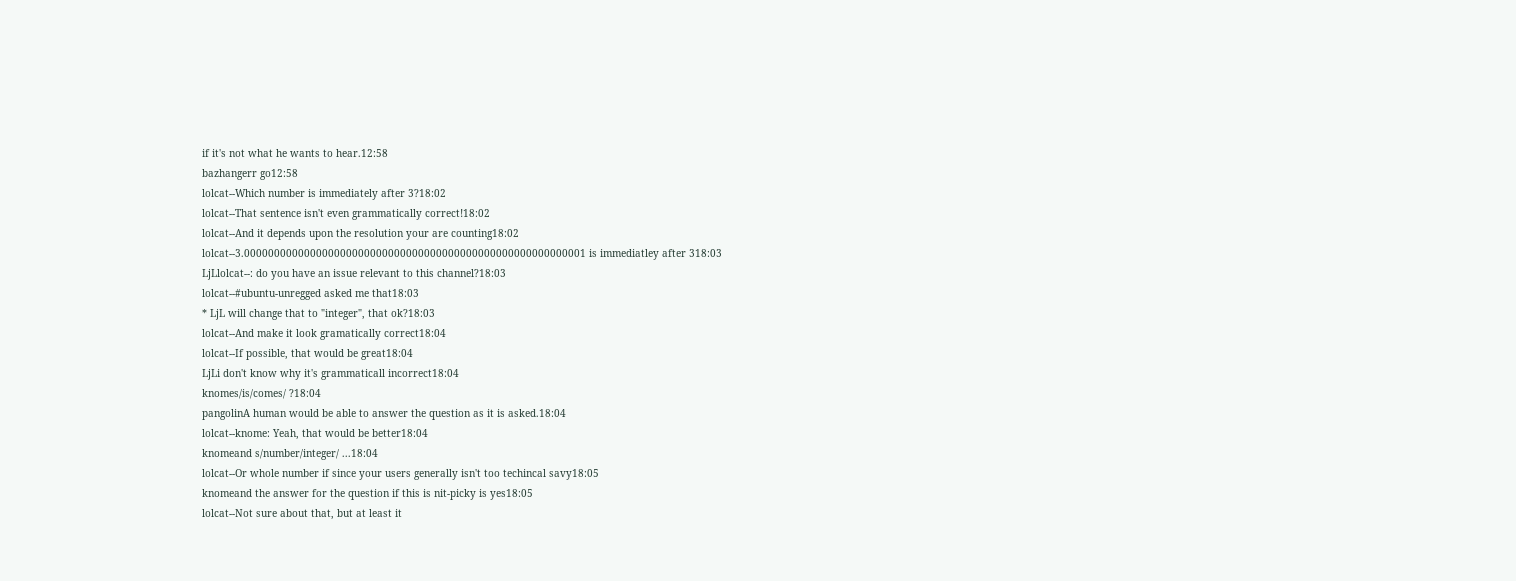if it's not what he wants to hear.12:58
bazhangerr go12:58
lolcat--Which number is immediately after 3?18:02
lolcat--That sentence isn't even grammatically correct!18:02
lolcat--And it depends upon the resolution your are counting18:02
lolcat--3.000000000000000000000000000000000000000000000000000000001 is immediatley after 318:03
LjLlolcat--: do you have an issue relevant to this channel?18:03
lolcat--#ubuntu-unregged asked me that18:03
* LjL will change that to "integer", that ok?18:03
lolcat--And make it look gramatically correct18:04
lolcat--If possible, that would be great18:04
LjLi don't know why it's grammaticall incorrect18:04
knomes/is/comes/ ?18:04
pangolinA human would be able to answer the question as it is asked.18:04
lolcat--knome: Yeah, that would be better18:04
knomeand s/number/integer/ ...18:04
lolcat--Or whole number if since your users generally isn't too techincal savy18:05
knomeand the answer for the question if this is nit-picky is yes18:05
lolcat--Not sure about that, but at least it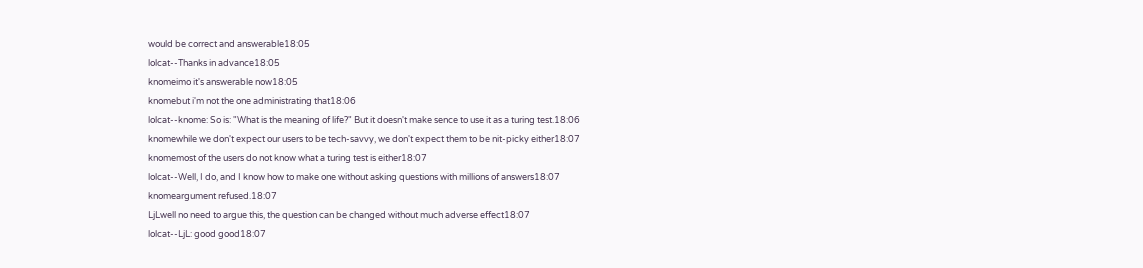would be correct and answerable18:05
lolcat--Thanks in advance18:05
knomeimo it's answerable now18:05
knomebut i'm not the one administrating that18:06
lolcat--knome: So is: "What is the meaning of life?" But it doesn't make sence to use it as a turing test.18:06
knomewhile we don't expect our users to be tech-savvy, we don't expect them to be nit-picky either18:07
knomemost of the users do not know what a turing test is either18:07
lolcat--Well, I do, and I know how to make one without asking questions with millions of answers18:07
knomeargument refused.18:07
LjLwell no need to argue this, the question can be changed without much adverse effect18:07
lolcat--LjL: good good18:07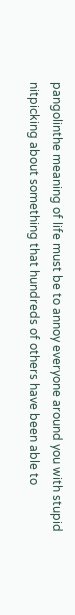pangolinthe meaning of life must be to annoy everyone around you with stupid nitpicking about something that hundreds of others have been able to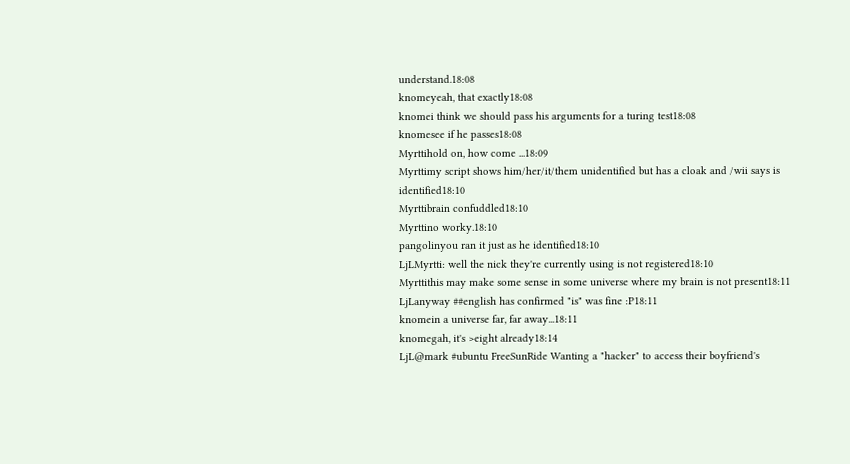understand.18:08
knomeyeah, that exactly18:08
knomei think we should pass his arguments for a turing test18:08
knomesee if he passes18:08
Myrttihold on, how come ...18:09
Myrttimy script shows him/her/it/them unidentified but has a cloak and /wii says is identified18:10
Myrttibrain confuddled18:10
Myrttino worky.18:10
pangolinyou ran it just as he identified18:10
LjLMyrtti: well the nick they're currently using is not registered18:10
Myrttithis may make some sense in some universe where my brain is not present18:11
LjLanyway ##english has confirmed "is" was fine :P18:11
knomein a universe far, far away...18:11
knomegah, it's >eight already18:14
LjL@mark #ubuntu FreeSunRide Wanting a "hacker" to access their boyfriend's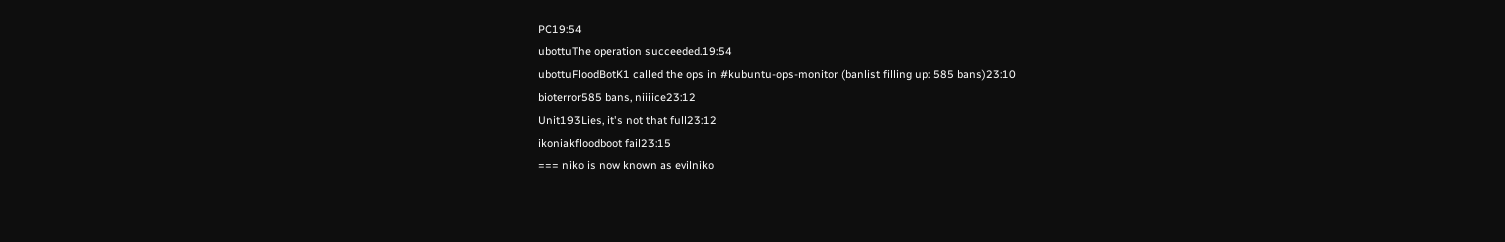PC19:54
ubottuThe operation succeeded.19:54
ubottuFloodBotK1 called the ops in #kubuntu-ops-monitor (banlist filling up: 585 bans)23:10
bioterror585 bans, niiiice23:12
Unit193Lies, it's not that full23:12
ikoniakfloodboot fail23:15
=== niko is now known as evilniko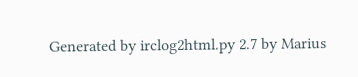Generated by irclog2html.py 2.7 by Marius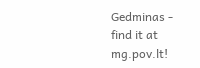Gedminas - find it at mg.pov.lt!